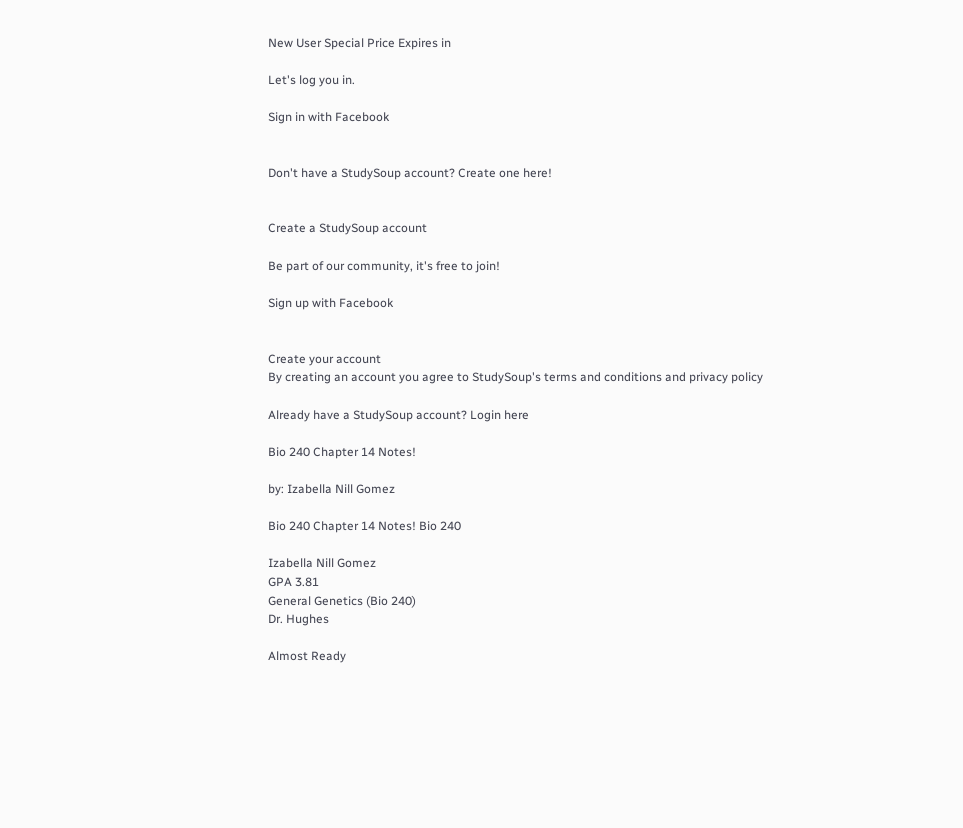New User Special Price Expires in

Let's log you in.

Sign in with Facebook


Don't have a StudySoup account? Create one here!


Create a StudySoup account

Be part of our community, it's free to join!

Sign up with Facebook


Create your account
By creating an account you agree to StudySoup's terms and conditions and privacy policy

Already have a StudySoup account? Login here

Bio 240 Chapter 14 Notes!

by: Izabella Nill Gomez

Bio 240 Chapter 14 Notes! Bio 240

Izabella Nill Gomez
GPA 3.81
General Genetics (Bio 240)
Dr. Hughes

Almost Ready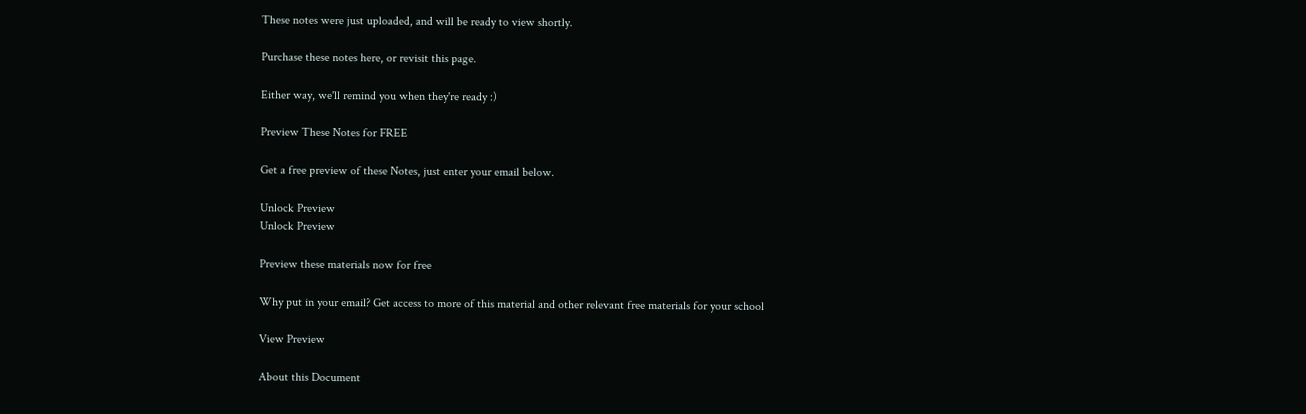These notes were just uploaded, and will be ready to view shortly.

Purchase these notes here, or revisit this page.

Either way, we'll remind you when they're ready :)

Preview These Notes for FREE

Get a free preview of these Notes, just enter your email below.

Unlock Preview
Unlock Preview

Preview these materials now for free

Why put in your email? Get access to more of this material and other relevant free materials for your school

View Preview

About this Document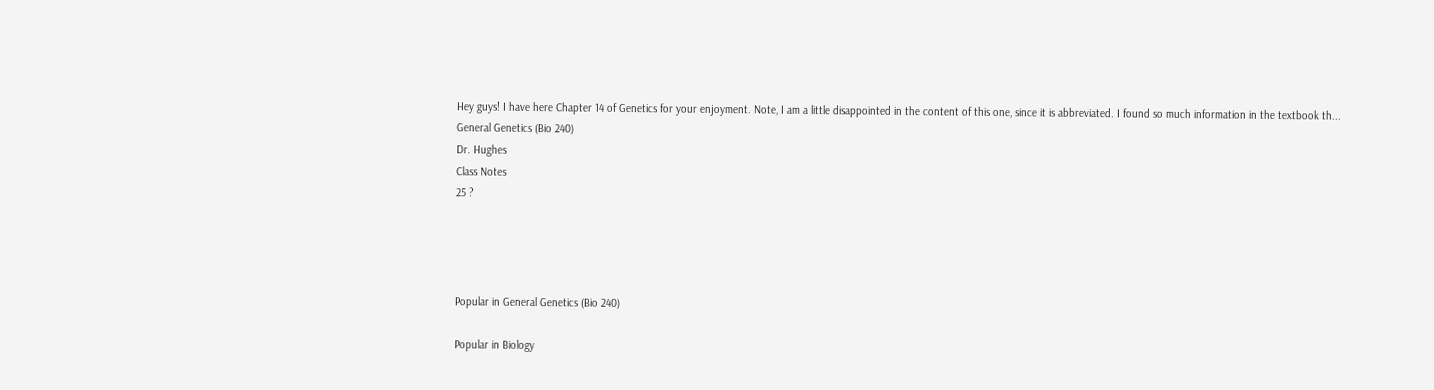Hey guys! I have here Chapter 14 of Genetics for your enjoyment. Note, I am a little disappointed in the content of this one, since it is abbreviated. I found so much information in the textbook th...
General Genetics (Bio 240)
Dr. Hughes
Class Notes
25 ?




Popular in General Genetics (Bio 240)

Popular in Biology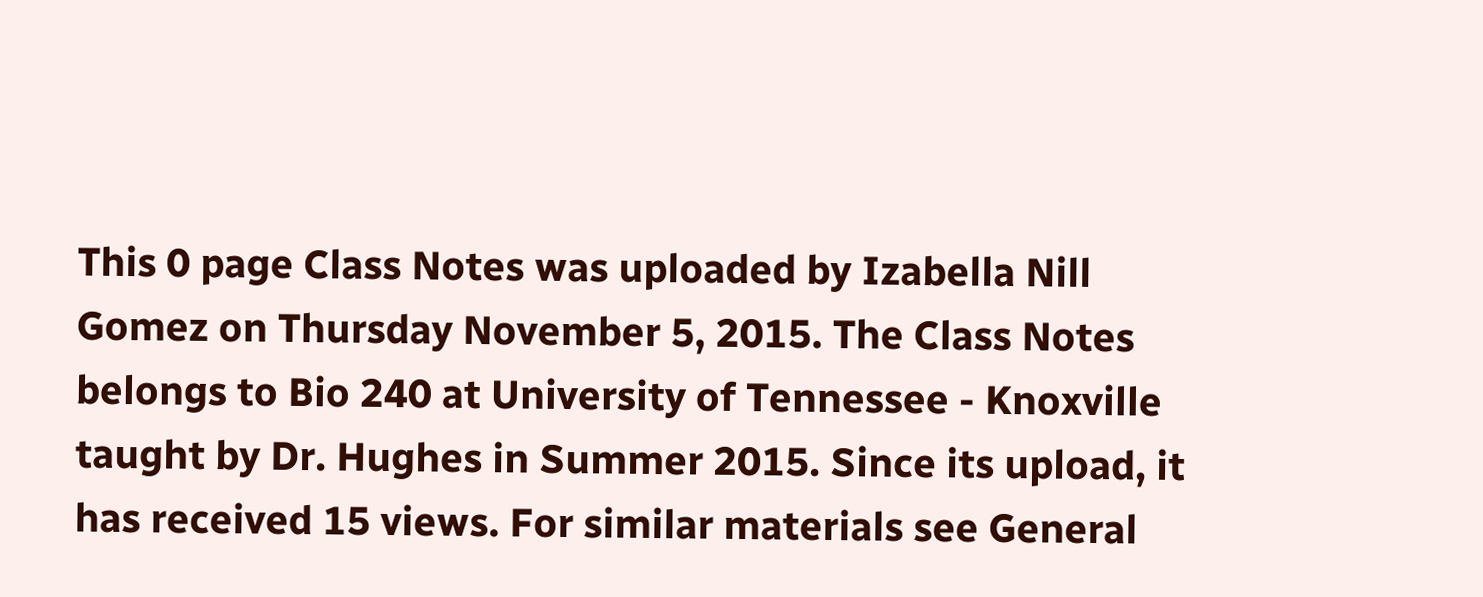This 0 page Class Notes was uploaded by Izabella Nill Gomez on Thursday November 5, 2015. The Class Notes belongs to Bio 240 at University of Tennessee - Knoxville taught by Dr. Hughes in Summer 2015. Since its upload, it has received 15 views. For similar materials see General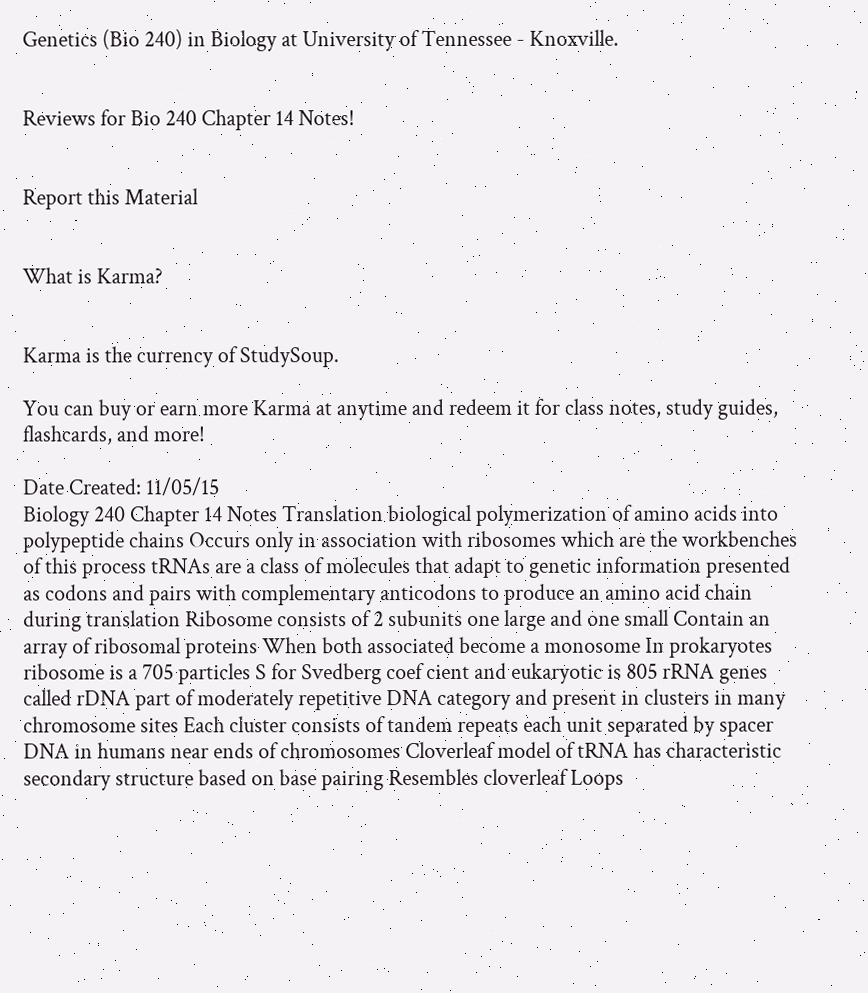Genetics (Bio 240) in Biology at University of Tennessee - Knoxville.


Reviews for Bio 240 Chapter 14 Notes!


Report this Material


What is Karma?


Karma is the currency of StudySoup.

You can buy or earn more Karma at anytime and redeem it for class notes, study guides, flashcards, and more!

Date Created: 11/05/15
Biology 240 Chapter 14 Notes Translation biological polymerization of amino acids into polypeptide chains Occurs only in association with ribosomes which are the workbenches of this process tRNAs are a class of molecules that adapt to genetic information presented as codons and pairs with complementary anticodons to produce an amino acid chain during translation Ribosome consists of 2 subunits one large and one small Contain an array of ribosomal proteins When both associated become a monosome In prokaryotes ribosome is a 705 particles S for Svedberg coef cient and eukaryotic is 805 rRNA genes called rDNA part of moderately repetitive DNA category and present in clusters in many chromosome sites Each cluster consists of tandem repeats each unit separated by spacer DNA in humans near ends of chromosomes Cloverleaf model of tRNA has characteristic secondary structure based on base pairing Resembles cloverleaf Loops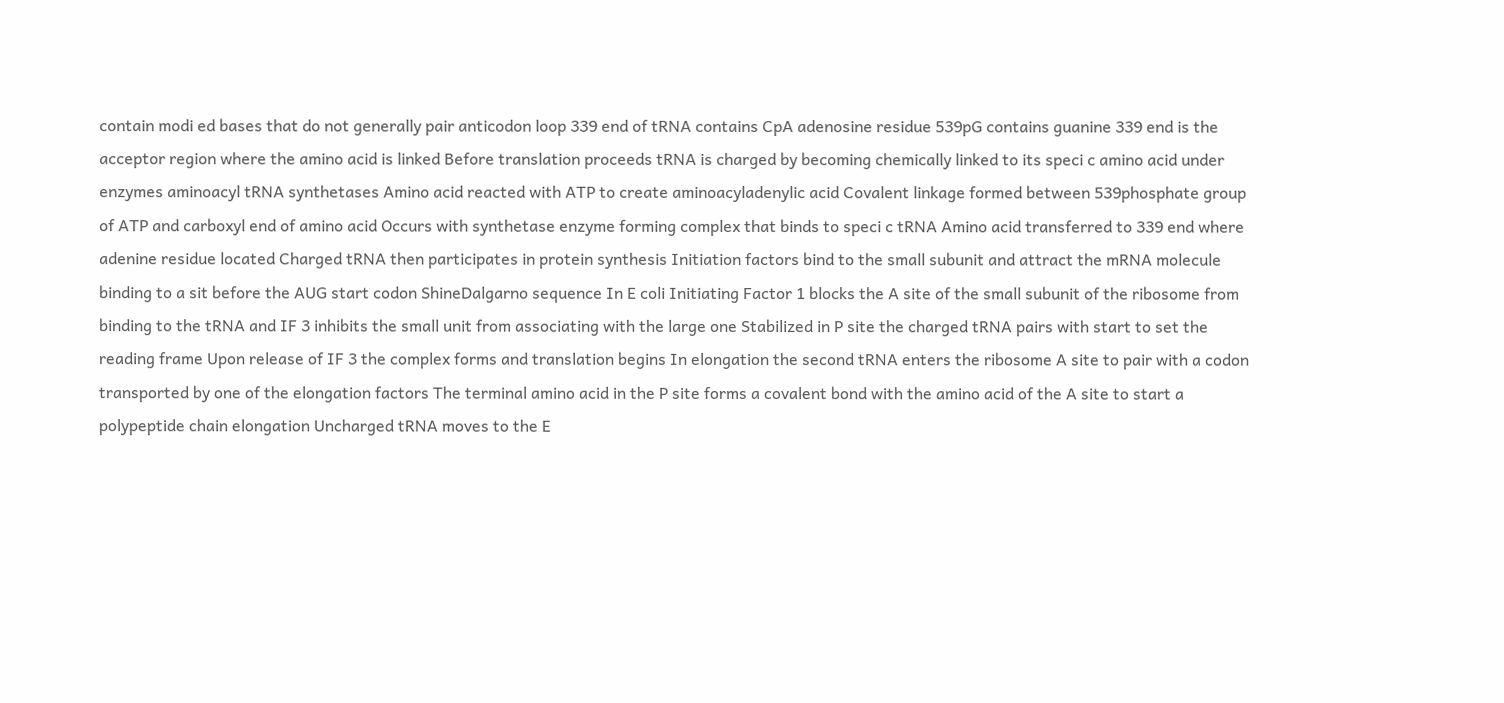contain modi ed bases that do not generally pair anticodon loop 339 end of tRNA contains CpA adenosine residue 539pG contains guanine 339 end is the acceptor region where the amino acid is linked Before translation proceeds tRNA is charged by becoming chemically linked to its speci c amino acid under enzymes aminoacyl tRNA synthetases Amino acid reacted with ATP to create aminoacyladenylic acid Covalent linkage formed between 539phosphate group of ATP and carboxyl end of amino acid Occurs with synthetase enzyme forming complex that binds to speci c tRNA Amino acid transferred to 339 end where adenine residue located Charged tRNA then participates in protein synthesis Initiation factors bind to the small subunit and attract the mRNA molecule binding to a sit before the AUG start codon ShineDalgarno sequence In E coli Initiating Factor 1 blocks the A site of the small subunit of the ribosome from binding to the tRNA and IF 3 inhibits the small unit from associating with the large one Stabilized in P site the charged tRNA pairs with start to set the reading frame Upon release of IF 3 the complex forms and translation begins In elongation the second tRNA enters the ribosome A site to pair with a codon transported by one of the elongation factors The terminal amino acid in the P site forms a covalent bond with the amino acid of the A site to start a polypeptide chain elongation Uncharged tRNA moves to the E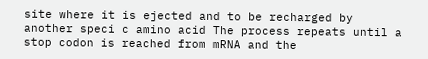site where it is ejected and to be recharged by another speci c amino acid The process repeats until a stop codon is reached from mRNA and the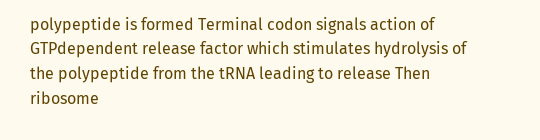polypeptide is formed Terminal codon signals action of GTPdependent release factor which stimulates hydrolysis of the polypeptide from the tRNA leading to release Then ribosome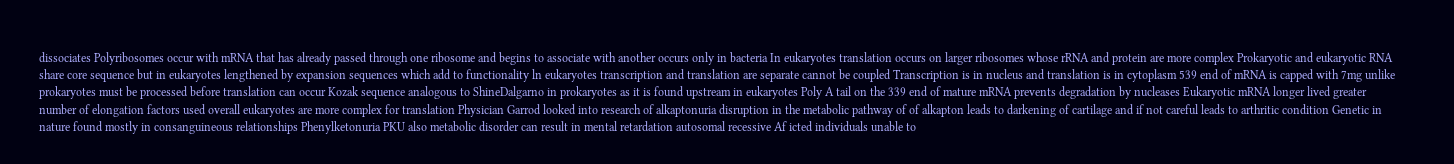dissociates Polyribosomes occur with mRNA that has already passed through one ribosome and begins to associate with another occurs only in bacteria In eukaryotes translation occurs on larger ribosomes whose rRNA and protein are more complex Prokaryotic and eukaryotic RNA share core sequence but in eukaryotes lengthened by expansion sequences which add to functionality ln eukaryotes transcription and translation are separate cannot be coupled Transcription is in nucleus and translation is in cytoplasm 539 end of mRNA is capped with 7mg unlike prokaryotes must be processed before translation can occur Kozak sequence analogous to ShineDalgarno in prokaryotes as it is found upstream in eukaryotes Poly A tail on the 339 end of mature mRNA prevents degradation by nucleases Eukaryotic mRNA longer lived greater number of elongation factors used overall eukaryotes are more complex for translation Physician Garrod looked into research of alkaptonuria disruption in the metabolic pathway of of alkapton leads to darkening of cartilage and if not careful leads to arthritic condition Genetic in nature found mostly in consanguineous relationships Phenylketonuria PKU also metabolic disorder can result in mental retardation autosomal recessive Af icted individuals unable to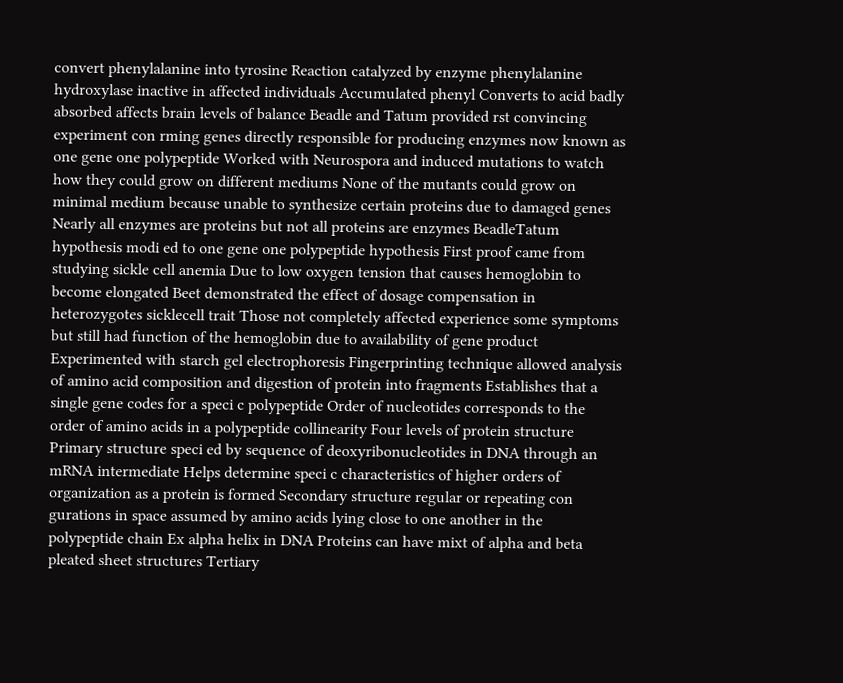convert phenylalanine into tyrosine Reaction catalyzed by enzyme phenylalanine hydroxylase inactive in affected individuals Accumulated phenyl Converts to acid badly absorbed affects brain levels of balance Beadle and Tatum provided rst convincing experiment con rming genes directly responsible for producing enzymes now known as one gene one polypeptide Worked with Neurospora and induced mutations to watch how they could grow on different mediums None of the mutants could grow on minimal medium because unable to synthesize certain proteins due to damaged genes Nearly all enzymes are proteins but not all proteins are enzymes BeadleTatum hypothesis modi ed to one gene one polypeptide hypothesis First proof came from studying sickle cell anemia Due to low oxygen tension that causes hemoglobin to become elongated Beet demonstrated the effect of dosage compensation in heterozygotes sicklecell trait Those not completely affected experience some symptoms but still had function of the hemoglobin due to availability of gene product Experimented with starch gel electrophoresis Fingerprinting technique allowed analysis of amino acid composition and digestion of protein into fragments Establishes that a single gene codes for a speci c polypeptide Order of nucleotides corresponds to the order of amino acids in a polypeptide collinearity Four levels of protein structure Primary structure speci ed by sequence of deoxyribonucleotides in DNA through an mRNA intermediate Helps determine speci c characteristics of higher orders of organization as a protein is formed Secondary structure regular or repeating con gurations in space assumed by amino acids lying close to one another in the polypeptide chain Ex alpha helix in DNA Proteins can have mixt of alpha and beta pleated sheet structures Tertiary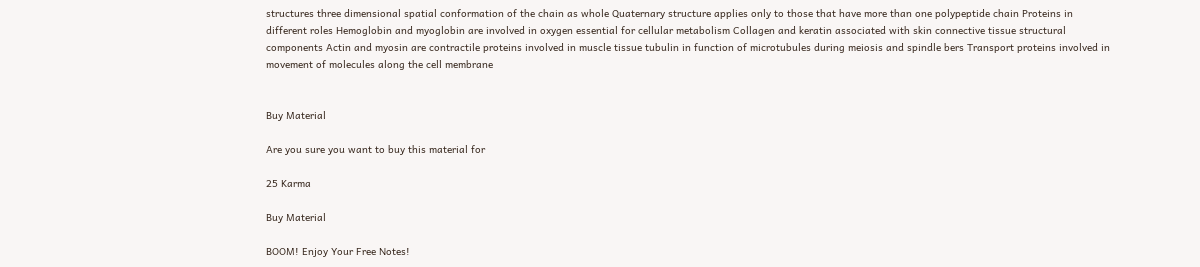structures three dimensional spatial conformation of the chain as whole Quaternary structure applies only to those that have more than one polypeptide chain Proteins in different roles Hemoglobin and myoglobin are involved in oxygen essential for cellular metabolism Collagen and keratin associated with skin connective tissue structural components Actin and myosin are contractile proteins involved in muscle tissue tubulin in function of microtubules during meiosis and spindle bers Transport proteins involved in movement of molecules along the cell membrane


Buy Material

Are you sure you want to buy this material for

25 Karma

Buy Material

BOOM! Enjoy Your Free Notes!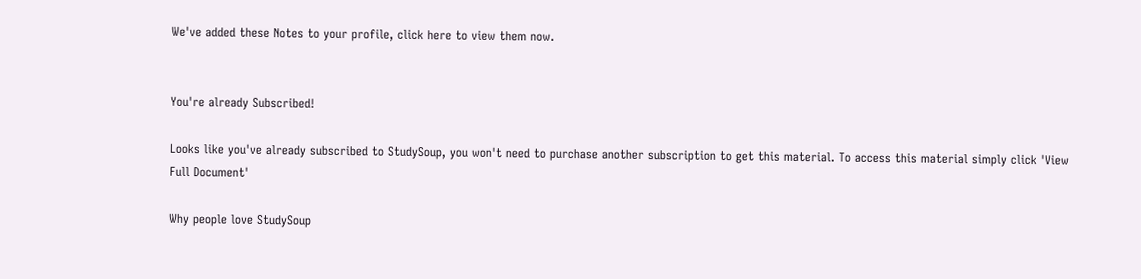We've added these Notes to your profile, click here to view them now.


You're already Subscribed!

Looks like you've already subscribed to StudySoup, you won't need to purchase another subscription to get this material. To access this material simply click 'View Full Document'

Why people love StudySoup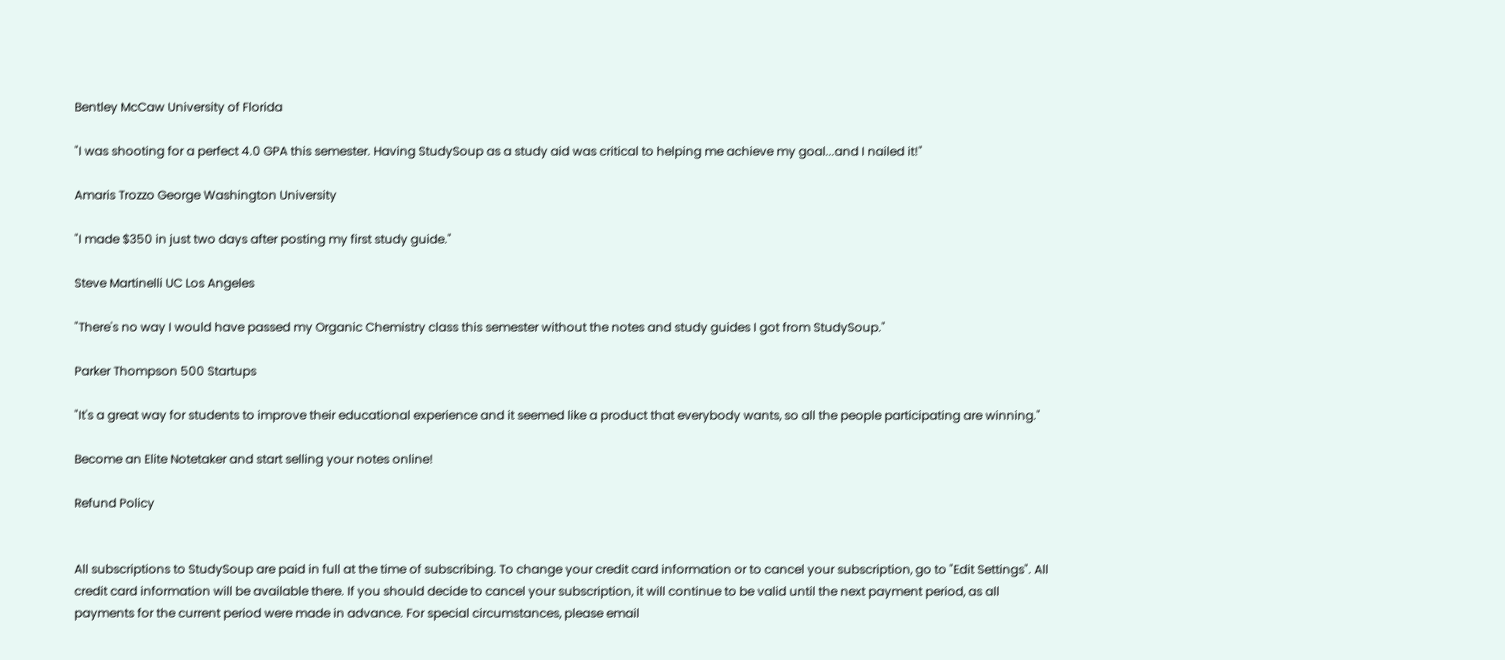Bentley McCaw University of Florida

"I was shooting for a perfect 4.0 GPA this semester. Having StudySoup as a study aid was critical to helping me achieve my goal...and I nailed it!"

Amaris Trozzo George Washington University

"I made $350 in just two days after posting my first study guide."

Steve Martinelli UC Los Angeles

"There's no way I would have passed my Organic Chemistry class this semester without the notes and study guides I got from StudySoup."

Parker Thompson 500 Startups

"It's a great way for students to improve their educational experience and it seemed like a product that everybody wants, so all the people participating are winning."

Become an Elite Notetaker and start selling your notes online!

Refund Policy


All subscriptions to StudySoup are paid in full at the time of subscribing. To change your credit card information or to cancel your subscription, go to "Edit Settings". All credit card information will be available there. If you should decide to cancel your subscription, it will continue to be valid until the next payment period, as all payments for the current period were made in advance. For special circumstances, please email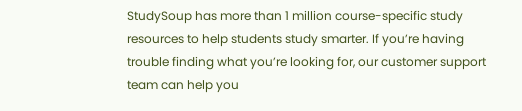StudySoup has more than 1 million course-specific study resources to help students study smarter. If you’re having trouble finding what you’re looking for, our customer support team can help you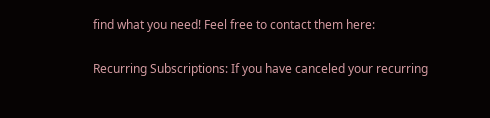find what you need! Feel free to contact them here:

Recurring Subscriptions: If you have canceled your recurring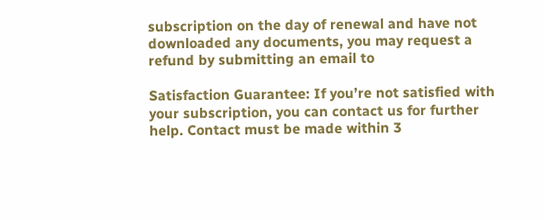subscription on the day of renewal and have not downloaded any documents, you may request a refund by submitting an email to

Satisfaction Guarantee: If you’re not satisfied with your subscription, you can contact us for further help. Contact must be made within 3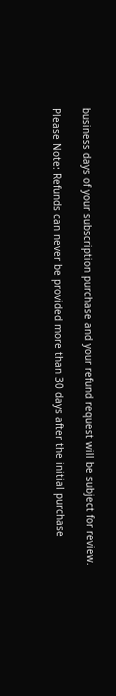business days of your subscription purchase and your refund request will be subject for review.

Please Note: Refunds can never be provided more than 30 days after the initial purchase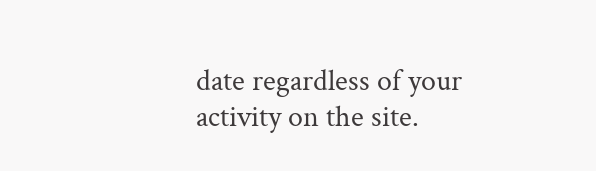date regardless of your activity on the site.